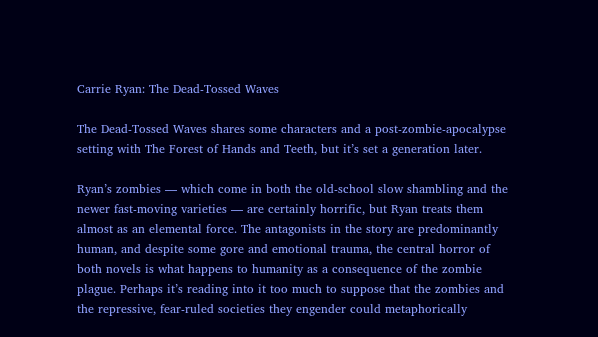Carrie Ryan: The Dead-Tossed Waves

The Dead-Tossed Waves shares some characters and a post-zombie-apocalypse setting with The Forest of Hands and Teeth, but it’s set a generation later.

Ryan’s zombies — which come in both the old-school slow shambling and the newer fast-moving varieties — are certainly horrific, but Ryan treats them almost as an elemental force. The antagonists in the story are predominantly human, and despite some gore and emotional trauma, the central horror of both novels is what happens to humanity as a consequence of the zombie plague. Perhaps it’s reading into it too much to suppose that the zombies and the repressive, fear-ruled societies they engender could metaphorically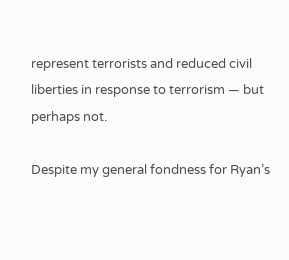represent terrorists and reduced civil liberties in response to terrorism — but perhaps not.

Despite my general fondness for Ryan’s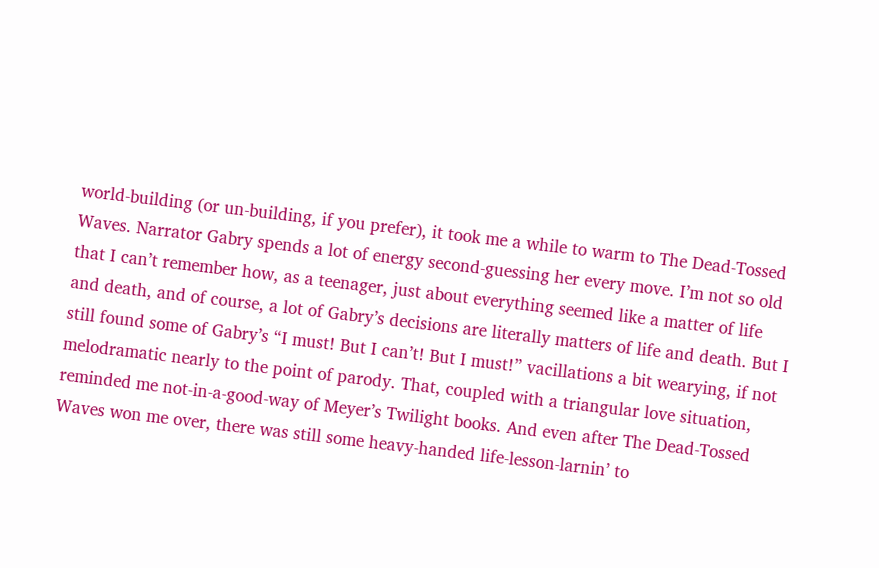world-building (or un-building, if you prefer), it took me a while to warm to The Dead-Tossed Waves. Narrator Gabry spends a lot of energy second-guessing her every move. I’m not so old that I can’t remember how, as a teenager, just about everything seemed like a matter of life and death, and of course, a lot of Gabry’s decisions are literally matters of life and death. But I still found some of Gabry’s “I must! But I can’t! But I must!” vacillations a bit wearying, if not melodramatic nearly to the point of parody. That, coupled with a triangular love situation, reminded me not-in-a-good-way of Meyer’s Twilight books. And even after The Dead-Tossed Waves won me over, there was still some heavy-handed life-lesson-larnin’ to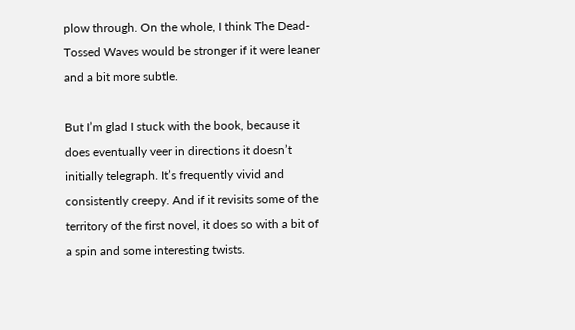plow through. On the whole, I think The Dead-Tossed Waves would be stronger if it were leaner and a bit more subtle.

But I’m glad I stuck with the book, because it does eventually veer in directions it doesn’t initially telegraph. It’s frequently vivid and consistently creepy. And if it revisits some of the territory of the first novel, it does so with a bit of a spin and some interesting twists.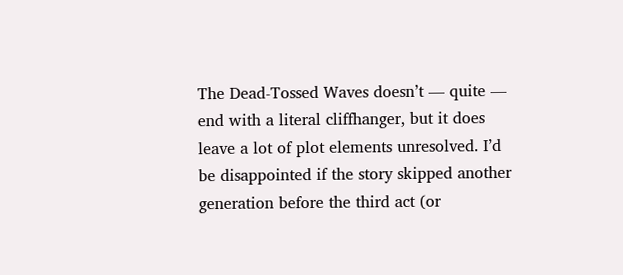The Dead-Tossed Waves doesn’t — quite — end with a literal cliffhanger, but it does leave a lot of plot elements unresolved. I’d be disappointed if the story skipped another generation before the third act (or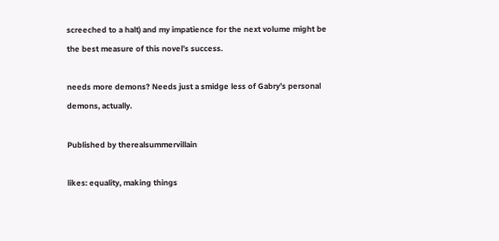screeched to a halt) and my impatience for the next volume might be the best measure of this novel’s success.

needs more demons? Needs just a smidge less of Gabry’s personal demons, actually.

Published by therealsummervillain

likes: equality, making things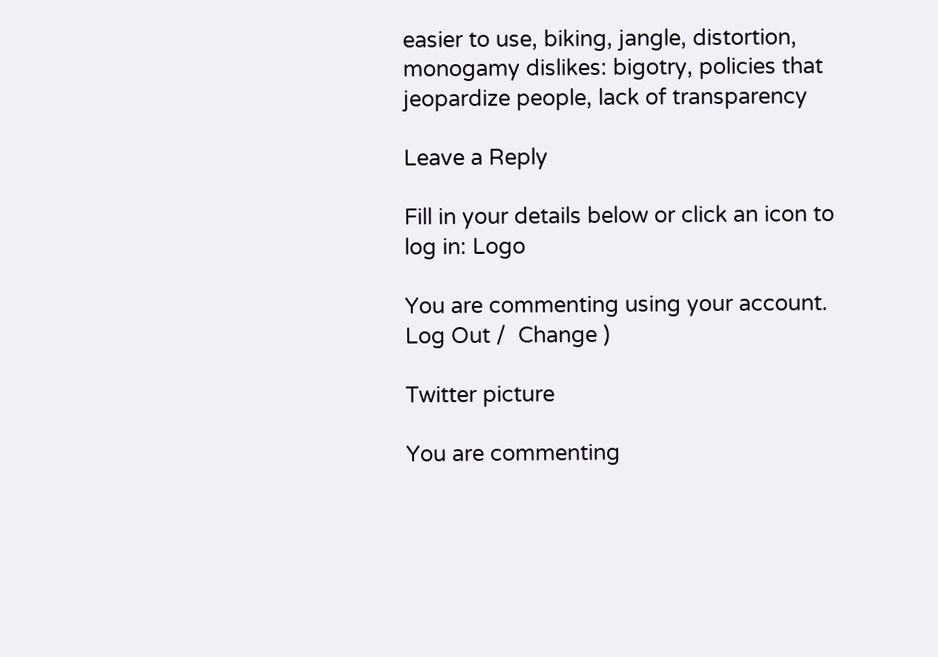easier to use, biking, jangle, distortion, monogamy dislikes: bigotry, policies that jeopardize people, lack of transparency

Leave a Reply

Fill in your details below or click an icon to log in: Logo

You are commenting using your account. Log Out /  Change )

Twitter picture

You are commenting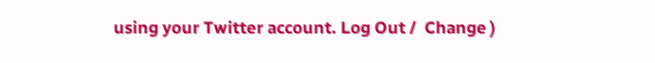using your Twitter account. Log Out /  Change )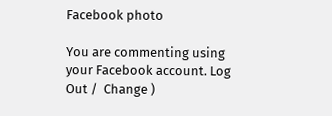Facebook photo

You are commenting using your Facebook account. Log Out /  Change )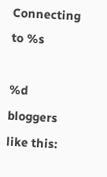Connecting to %s

%d bloggers like this: